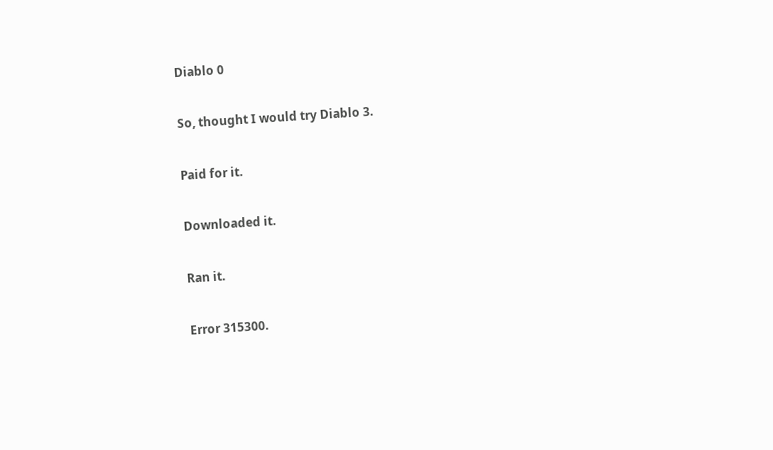Diablo 0

So, thought I would try Diablo 3.

Paid for it.

Downloaded it.

Ran it.

Error 315300.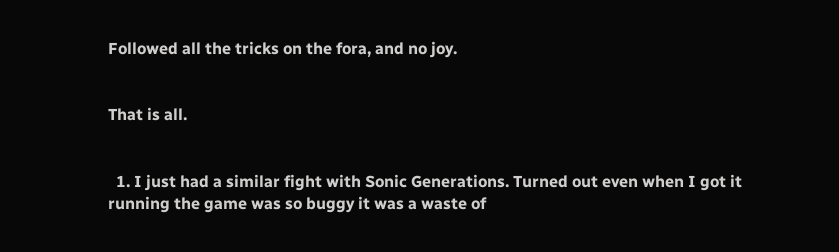Followed all the tricks on the fora, and no joy.


That is all.


  1. I just had a similar fight with Sonic Generations. Turned out even when I got it running the game was so buggy it was a waste of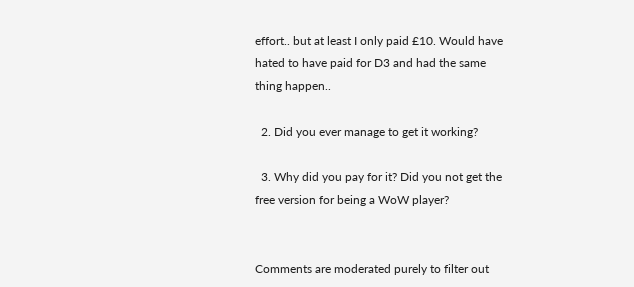effort.. but at least I only paid £10. Would have hated to have paid for D3 and had the same thing happen..

  2. Did you ever manage to get it working?

  3. Why did you pay for it? Did you not get the free version for being a WoW player?


Comments are moderated purely to filter out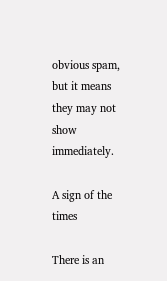obvious spam, but it means they may not show immediately.

A sign of the times

There is an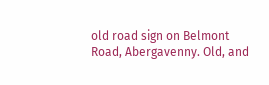old road sign on Belmont Road, Abergavenny. Old, and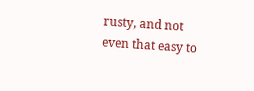rusty, and not even that easy to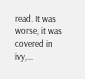read. It was worse, it was covered in ivy,...